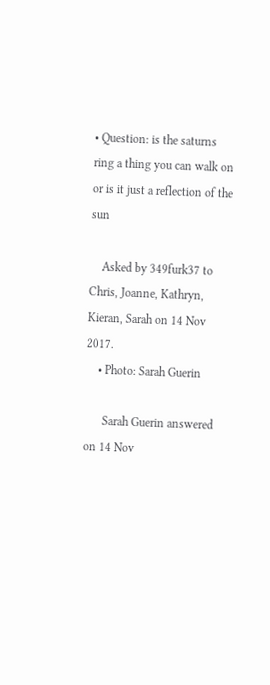• Question: is the saturns ring a thing you can walk on or is it just a reflection of the sun

    Asked by 349furk37 to Chris, Joanne, Kathryn, Kieran, Sarah on 14 Nov 2017.
    • Photo: Sarah Guerin

      Sarah Guerin answered on 14 Nov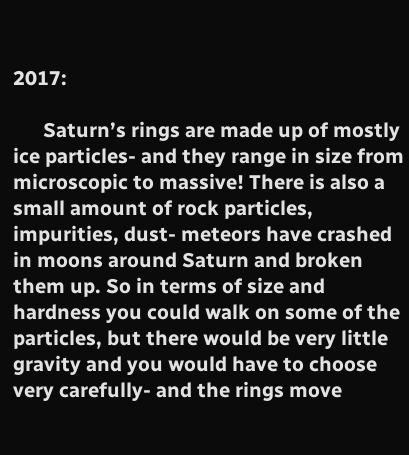2017:

      Saturn’s rings are made up of mostly ice particles- and they range in size from microscopic to massive! There is also a small amount of rock particles, impurities, dust- meteors have crashed in moons around Saturn and broken them up. So in terms of size and hardness you could walk on some of the particles, but there would be very little gravity and you would have to choose very carefully- and the rings move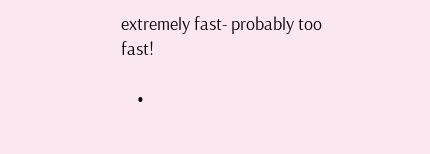extremely fast- probably too fast!

    •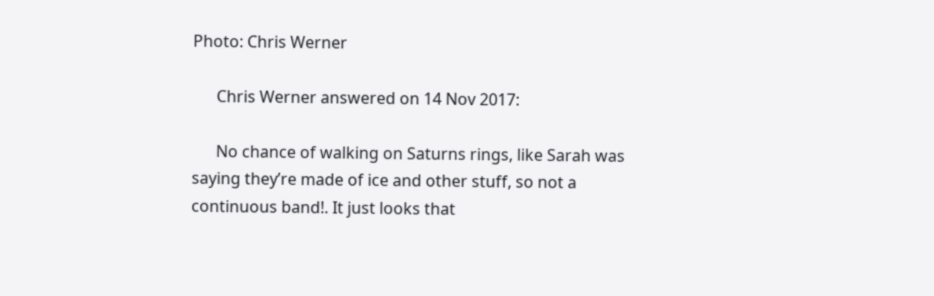Photo: Chris Werner

      Chris Werner answered on 14 Nov 2017:

      No chance of walking on Saturns rings, like Sarah was saying they’re made of ice and other stuff, so not a continuous band!. It just looks that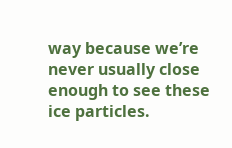way because we’re never usually close enough to see these ice particles.